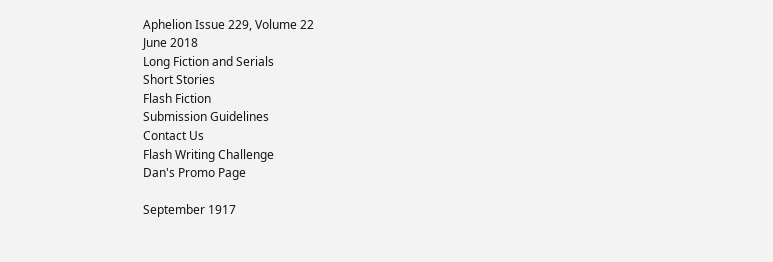Aphelion Issue 229, Volume 22
June 2018
Long Fiction and Serials
Short Stories
Flash Fiction
Submission Guidelines
Contact Us
Flash Writing Challenge
Dan's Promo Page

September 1917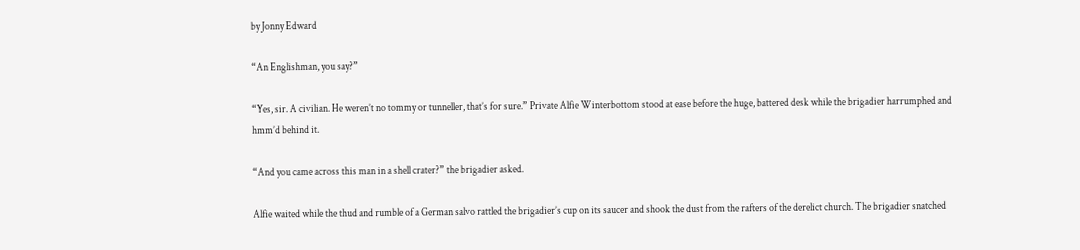by Jonny Edward

“An Englishman, you say?”

“Yes, sir. A civilian. He weren’t no tommy or tunneller, that’s for sure.” Private Alfie Winterbottom stood at ease before the huge, battered desk while the brigadier harrumphed and hmm’d behind it.

“And you came across this man in a shell crater?” the brigadier asked.

Alfie waited while the thud and rumble of a German salvo rattled the brigadier’s cup on its saucer and shook the dust from the rafters of the derelict church. The brigadier snatched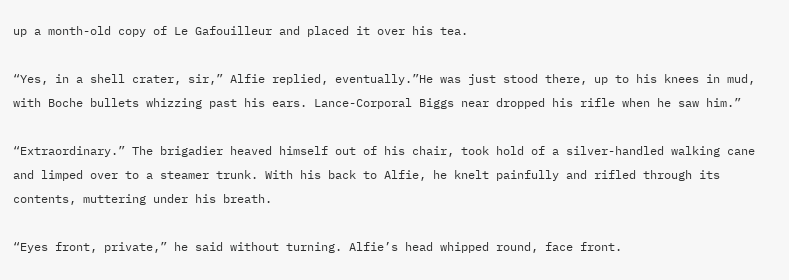up a month-old copy of Le Gafouilleur and placed it over his tea.

“Yes, in a shell crater, sir,” Alfie replied, eventually.”He was just stood there, up to his knees in mud, with Boche bullets whizzing past his ears. Lance-Corporal Biggs near dropped his rifle when he saw him.”

“Extraordinary.” The brigadier heaved himself out of his chair, took hold of a silver-handled walking cane and limped over to a steamer trunk. With his back to Alfie, he knelt painfully and rifled through its contents, muttering under his breath.

“Eyes front, private,” he said without turning. Alfie’s head whipped round, face front.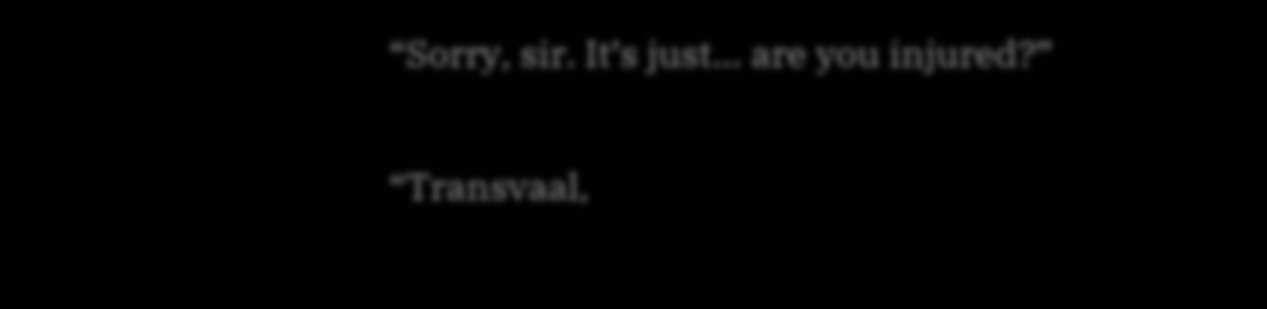“Sorry, sir. It’s just... are you injured?”

“Transvaal,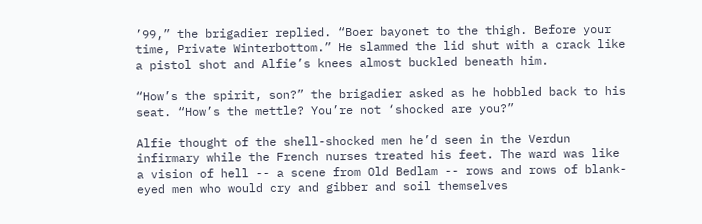’99,” the brigadier replied. “Boer bayonet to the thigh. Before your time, Private Winterbottom.” He slammed the lid shut with a crack like a pistol shot and Alfie’s knees almost buckled beneath him.

“How’s the spirit, son?” the brigadier asked as he hobbled back to his seat. “How’s the mettle? You’re not ‘shocked are you?”

Alfie thought of the shell-shocked men he’d seen in the Verdun infirmary while the French nurses treated his feet. The ward was like a vision of hell -- a scene from Old Bedlam -- rows and rows of blank-eyed men who would cry and gibber and soil themselves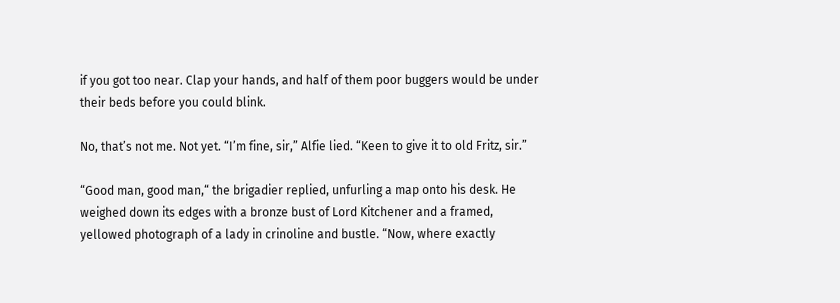if you got too near. Clap your hands, and half of them poor buggers would be under their beds before you could blink.

No, that’s not me. Not yet. “I’m fine, sir,” Alfie lied. “Keen to give it to old Fritz, sir.”

“Good man, good man,“ the brigadier replied, unfurling a map onto his desk. He weighed down its edges with a bronze bust of Lord Kitchener and a framed, yellowed photograph of a lady in crinoline and bustle. “Now, where exactly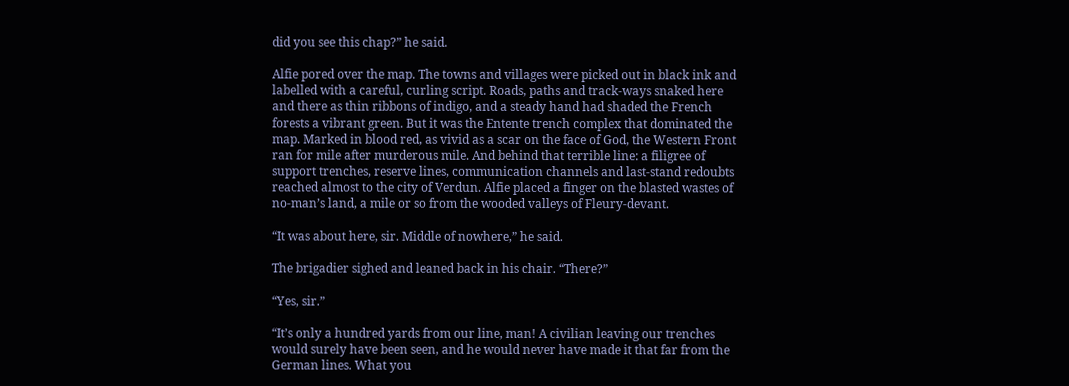did you see this chap?” he said.

Alfie pored over the map. The towns and villages were picked out in black ink and labelled with a careful, curling script. Roads, paths and track-ways snaked here and there as thin ribbons of indigo, and a steady hand had shaded the French forests a vibrant green. But it was the Entente trench complex that dominated the map. Marked in blood red, as vivid as a scar on the face of God, the Western Front ran for mile after murderous mile. And behind that terrible line: a filigree of support trenches, reserve lines, communication channels and last-stand redoubts reached almost to the city of Verdun. Alfie placed a finger on the blasted wastes of no-man’s land, a mile or so from the wooded valleys of Fleury-devant.

“It was about here, sir. Middle of nowhere,” he said.

The brigadier sighed and leaned back in his chair. “There?”

“Yes, sir.”

“It’s only a hundred yards from our line, man! A civilian leaving our trenches would surely have been seen, and he would never have made it that far from the German lines. What you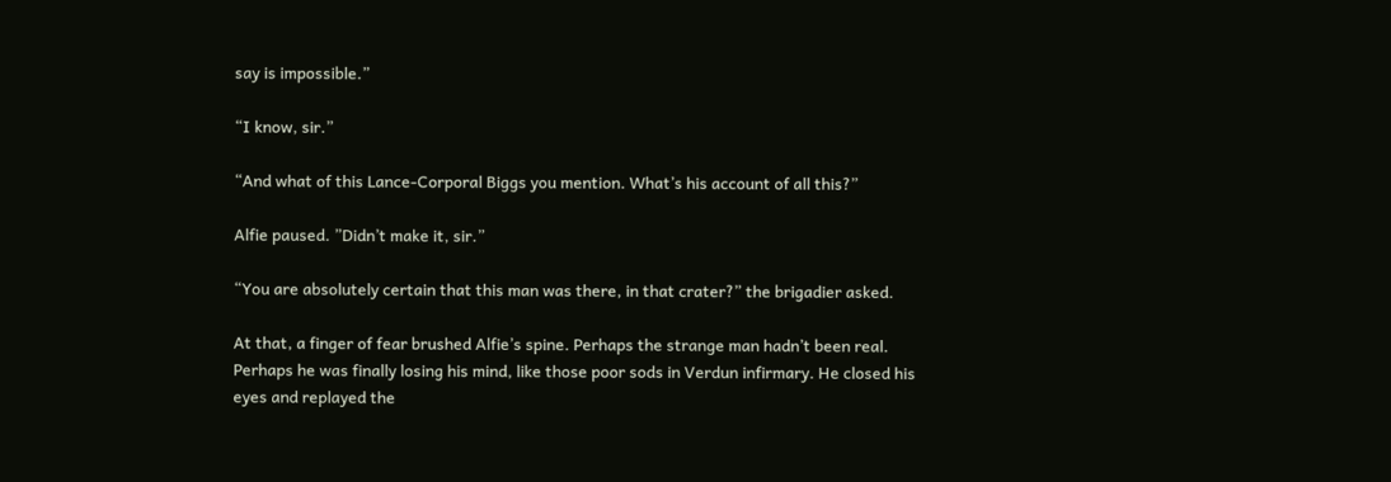say is impossible.”

“I know, sir.”

“And what of this Lance-Corporal Biggs you mention. What’s his account of all this?”

Alfie paused. ”Didn’t make it, sir.”

“You are absolutely certain that this man was there, in that crater?” the brigadier asked.

At that, a finger of fear brushed Alfie’s spine. Perhaps the strange man hadn’t been real. Perhaps he was finally losing his mind, like those poor sods in Verdun infirmary. He closed his eyes and replayed the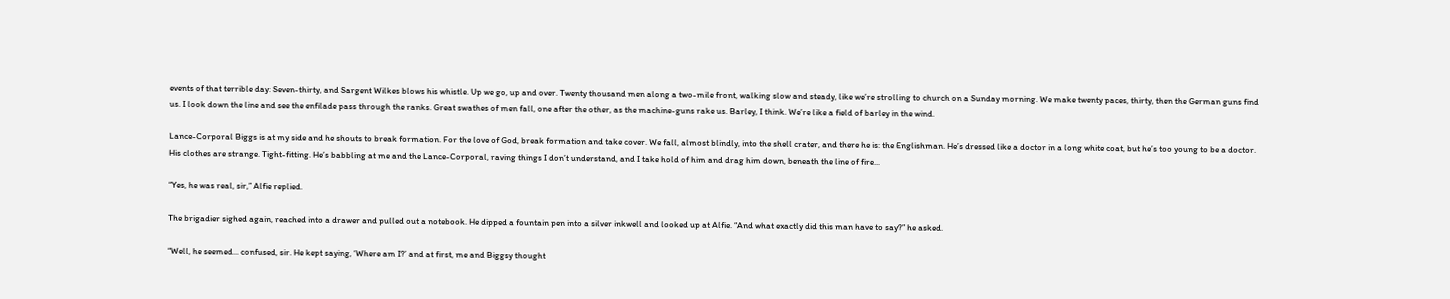events of that terrible day: Seven-thirty, and Sargent Wilkes blows his whistle. Up we go, up and over. Twenty thousand men along a two-mile front, walking slow and steady, like we’re strolling to church on a Sunday morning. We make twenty paces, thirty, then the German guns find us. I look down the line and see the enfilade pass through the ranks. Great swathes of men fall, one after the other, as the machine-guns rake us. Barley, I think. We’re like a field of barley in the wind.

Lance-Corporal Biggs is at my side and he shouts to break formation. For the love of God, break formation and take cover. We fall, almost blindly, into the shell crater, and there he is: the Englishman. He’s dressed like a doctor in a long white coat, but he’s too young to be a doctor. His clothes are strange. Tight-fitting. He’s babbling at me and the Lance-Corporal, raving things I don’t understand, and I take hold of him and drag him down, beneath the line of fire...

“Yes, he was real, sir,” Alfie replied.

The brigadier sighed again, reached into a drawer and pulled out a notebook. He dipped a fountain pen into a silver inkwell and looked up at Alfie. “And what exactly did this man have to say?” he asked.

“Well, he seemed... confused, sir. He kept saying, ‘Where am I?’ and at first, me and Biggsy thought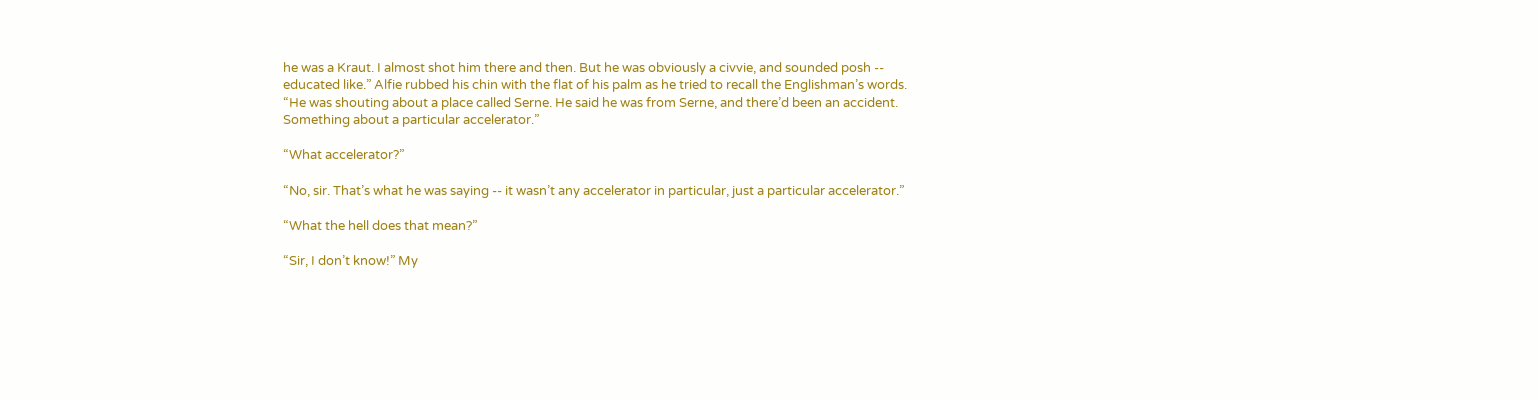he was a Kraut. I almost shot him there and then. But he was obviously a civvie, and sounded posh -- educated like.” Alfie rubbed his chin with the flat of his palm as he tried to recall the Englishman’s words. “He was shouting about a place called Serne. He said he was from Serne, and there’d been an accident. Something about a particular accelerator.”

“What accelerator?”

“No, sir. That’s what he was saying -- it wasn’t any accelerator in particular, just a particular accelerator.”

“What the hell does that mean?”

“Sir, I don’t know!” My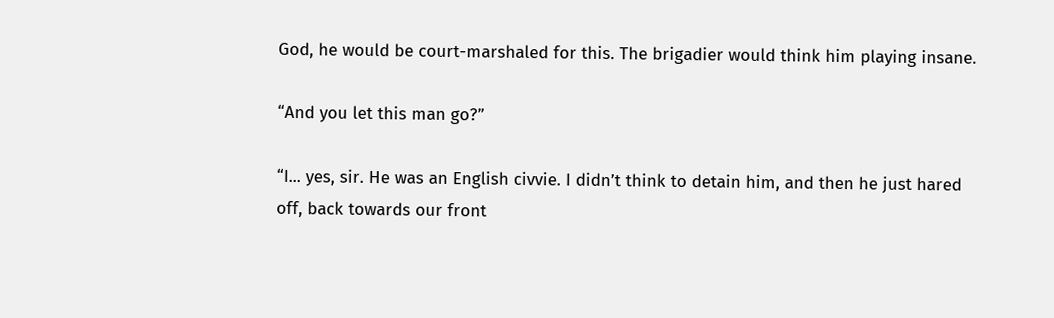God, he would be court-marshaled for this. The brigadier would think him playing insane.

“And you let this man go?”

“I... yes, sir. He was an English civvie. I didn’t think to detain him, and then he just hared off, back towards our front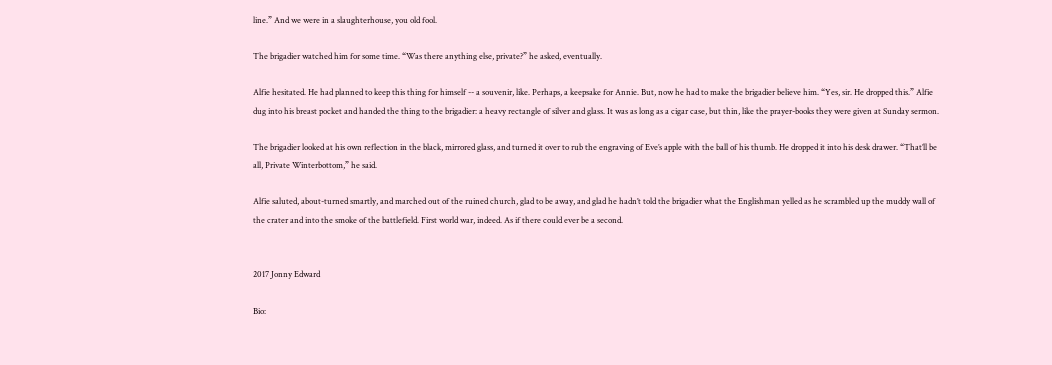line.” And we were in a slaughterhouse, you old fool.

The brigadier watched him for some time. “Was there anything else, private?” he asked, eventually.

Alfie hesitated. He had planned to keep this thing for himself -- a souvenir, like. Perhaps, a keepsake for Annie. But, now he had to make the brigadier believe him. “Yes, sir. He dropped this.” Alfie dug into his breast pocket and handed the thing to the brigadier: a heavy rectangle of silver and glass. It was as long as a cigar case, but thin, like the prayer-books they were given at Sunday sermon.

The brigadier looked at his own reflection in the black, mirrored glass, and turned it over to rub the engraving of Eve’s apple with the ball of his thumb. He dropped it into his desk drawer. “That’ll be all, Private Winterbottom,” he said.

Alfie saluted, about-turned smartly, and marched out of the ruined church, glad to be away, and glad he hadn’t told the brigadier what the Englishman yelled as he scrambled up the muddy wall of the crater and into the smoke of the battlefield. First world war, indeed. As if there could ever be a second.


2017 Jonny Edward

Bio: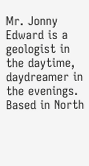Mr. Jonny Edward is a geologist in the daytime, daydreamer in the evenings. Based in North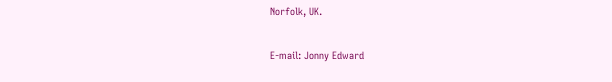Norfolk, UK.

E-mail: Jonny Edward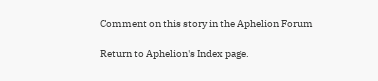Comment on this story in the Aphelion Forum

Return to Aphelion's Index page.